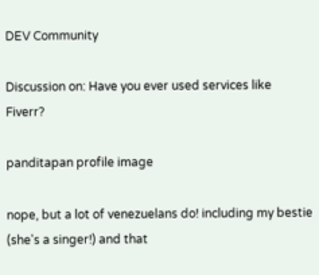DEV Community

Discussion on: Have you ever used services like Fiverr?

panditapan profile image

nope, but a lot of venezuelans do! including my bestie (she's a singer!) and that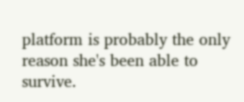platform is probably the only reason she's been able to survive.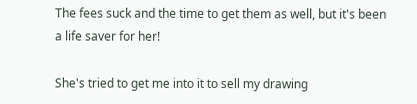The fees suck and the time to get them as well, but it's been a life saver for her!

She's tried to get me into it to sell my drawing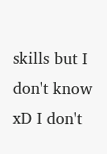skills but I don't know xD I don't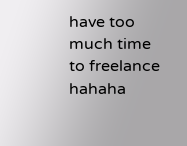have too much time to freelance hahaha